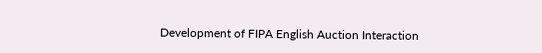Development of FIPA English Auction Interaction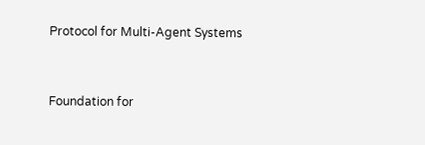Protocol for Multi-Agent Systems


Foundation for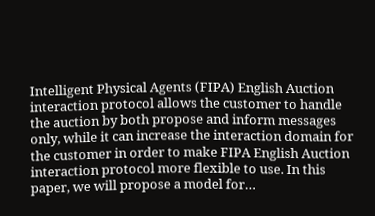Intelligent Physical Agents (FIPA) English Auction interaction protocol allows the customer to handle the auction by both propose and inform messages only, while it can increase the interaction domain for the customer in order to make FIPA English Auction interaction protocol more flexible to use. In this paper, we will propose a model for…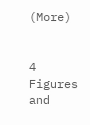(More)


4 Figures and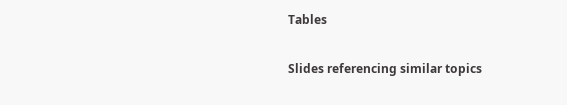Tables

Slides referencing similar topics